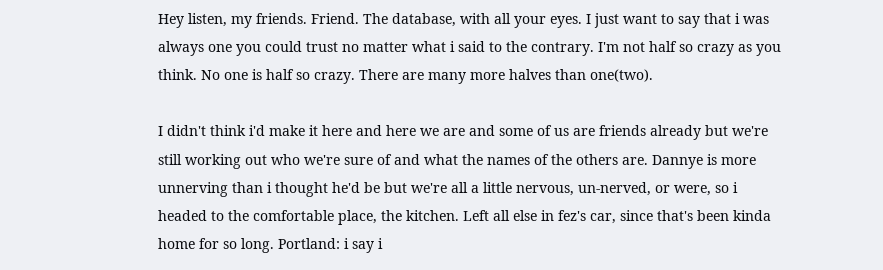Hey listen, my friends. Friend. The database, with all your eyes. I just want to say that i was always one you could trust no matter what i said to the contrary. I'm not half so crazy as you think. No one is half so crazy. There are many more halves than one(two).

I didn't think i'd make it here and here we are and some of us are friends already but we're still working out who we're sure of and what the names of the others are. Dannye is more unnerving than i thought he'd be but we're all a little nervous, un-nerved, or were, so i headed to the comfortable place, the kitchen. Left all else in fez's car, since that's been kinda home for so long. Portland: i say i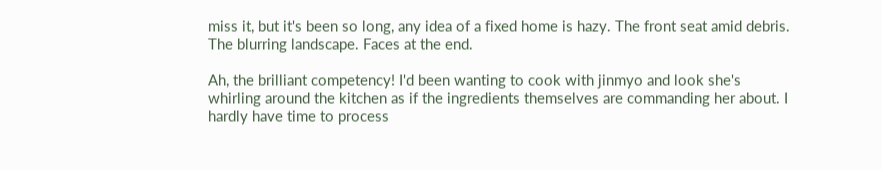miss it, but it's been so long, any idea of a fixed home is hazy. The front seat amid debris. The blurring landscape. Faces at the end.

Ah, the brilliant competency! I'd been wanting to cook with jinmyo and look she's whirling around the kitchen as if the ingredients themselves are commanding her about. I hardly have time to process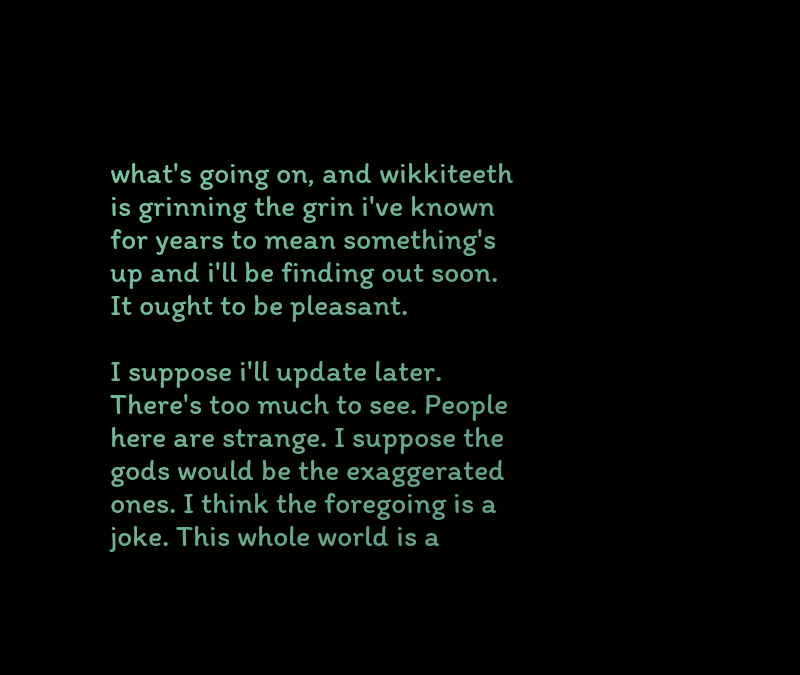what's going on, and wikkiteeth is grinning the grin i've known for years to mean something's up and i'll be finding out soon. It ought to be pleasant.

I suppose i'll update later. There's too much to see. People here are strange. I suppose the gods would be the exaggerated ones. I think the foregoing is a joke. This whole world is a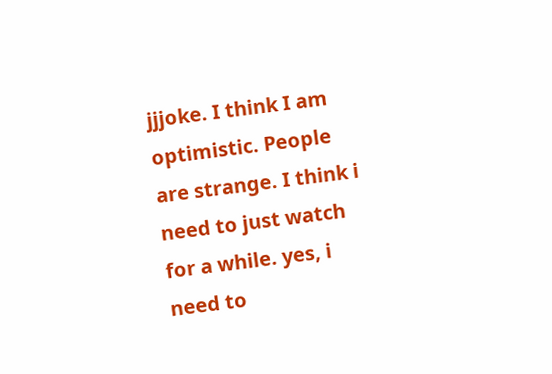jjjoke. I think I am optimistic. People are strange. I think i need to just watch for a while. yes, i need to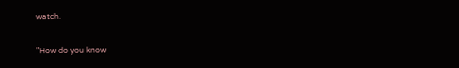watch.

"How do you know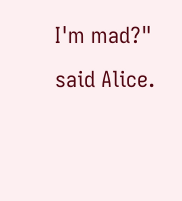I'm mad?" said Alice.